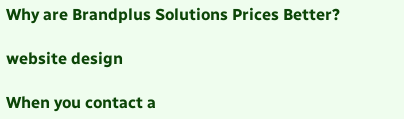Why are Brandplus Solutions Prices Better?

website design

When you contact a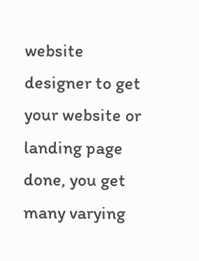website designer to get your website or landing page done, you get many varying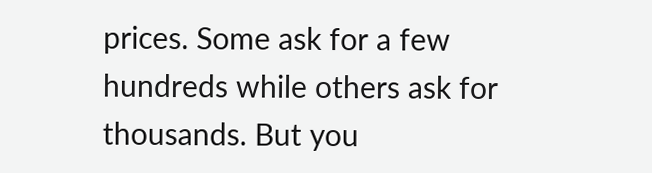prices. Some ask for a few hundreds while others ask for thousands. But you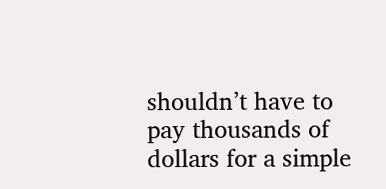shouldn’t have to pay thousands of dollars for a simple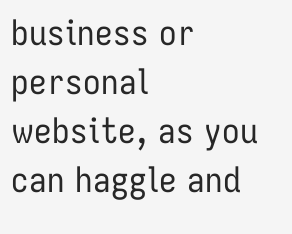business or personal website, as you can haggle and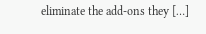eliminate the add-ons they […]